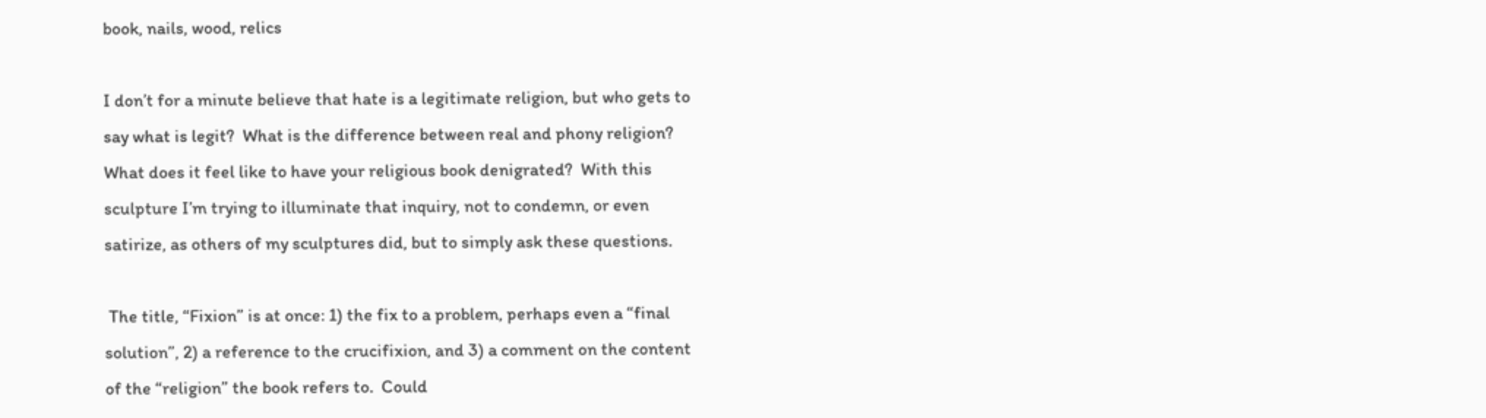book, nails, wood, relics

I don’t for a minute believe that hate is a legitimate religion, but who gets to say what is legit?  What is the difference between real and phony religion?  What does it feel like to have your religious book denigrated?  With this sculpture I’m trying to illuminate that inquiry, not to condemn, or even satirize, as others of my sculptures did, but to simply ask these questions.

 The title, “Fixion” is at once: 1) the fix to a problem, perhaps even a “final solution”, 2) a reference to the crucifixion, and 3) a comment on the content of the “religion” the book refers to.  Could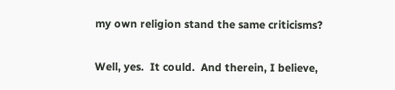my own religion stand the same criticisms?

Well, yes.  It could.  And therein, I believe,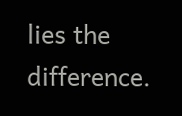lies the difference.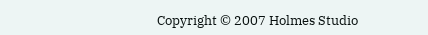Copyright © 2007 Holmes Studio